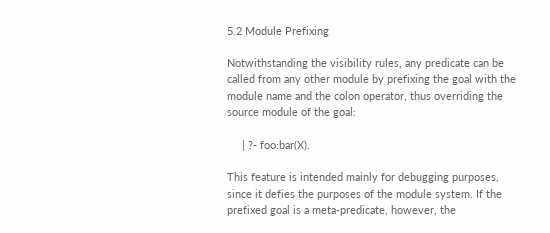5.2 Module Prefixing

Notwithstanding the visibility rules, any predicate can be called from any other module by prefixing the goal with the module name and the colon operator, thus overriding the source module of the goal:

     | ?- foo:bar(X).

This feature is intended mainly for debugging purposes, since it defies the purposes of the module system. If the prefixed goal is a meta-predicate, however, the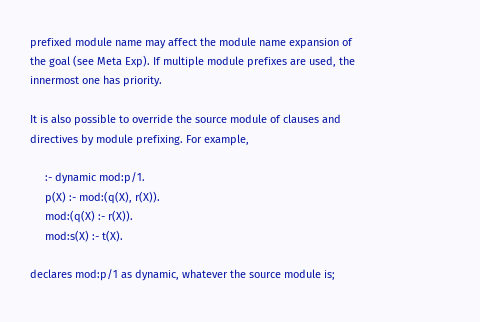prefixed module name may affect the module name expansion of the goal (see Meta Exp). If multiple module prefixes are used, the innermost one has priority.

It is also possible to override the source module of clauses and directives by module prefixing. For example,

     :- dynamic mod:p/1.
     p(X) :- mod:(q(X), r(X)).
     mod:(q(X) :- r(X)).
     mod:s(X) :- t(X).

declares mod:p/1 as dynamic, whatever the source module is;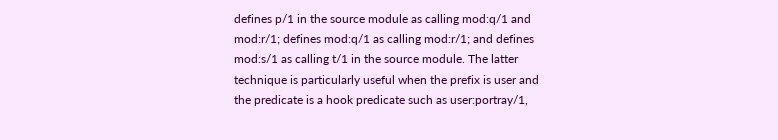defines p/1 in the source module as calling mod:q/1 and mod:r/1; defines mod:q/1 as calling mod:r/1; and defines mod:s/1 as calling t/1 in the source module. The latter technique is particularly useful when the prefix is user and the predicate is a hook predicate such as user:portray/1,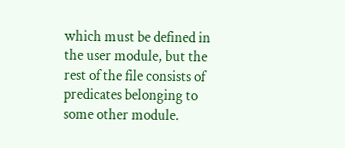which must be defined in the user module, but the rest of the file consists of predicates belonging to some other module.